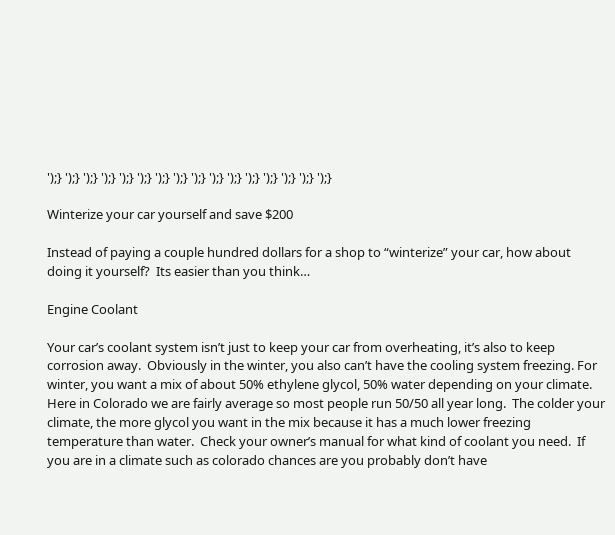');} ');} ');} ');} ');} ');} ');} ');} ');} ');} ');} ');} ');} ');} ');} ');}

Winterize your car yourself and save $200

Instead of paying a couple hundred dollars for a shop to “winterize” your car, how about doing it yourself?  Its easier than you think…

Engine Coolant

Your car’s coolant system isn’t just to keep your car from overheating, it’s also to keep corrosion away.  Obviously in the winter, you also can’t have the cooling system freezing. For winter, you want a mix of about 50% ethylene glycol, 50% water depending on your climate.  Here in Colorado we are fairly average so most people run 50/50 all year long.  The colder your climate, the more glycol you want in the mix because it has a much lower freezing temperature than water.  Check your owner’s manual for what kind of coolant you need.  If you are in a climate such as colorado chances are you probably don’t have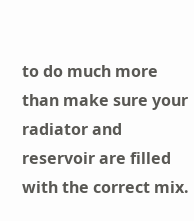to do much more than make sure your radiator and reservoir are filled with the correct mix.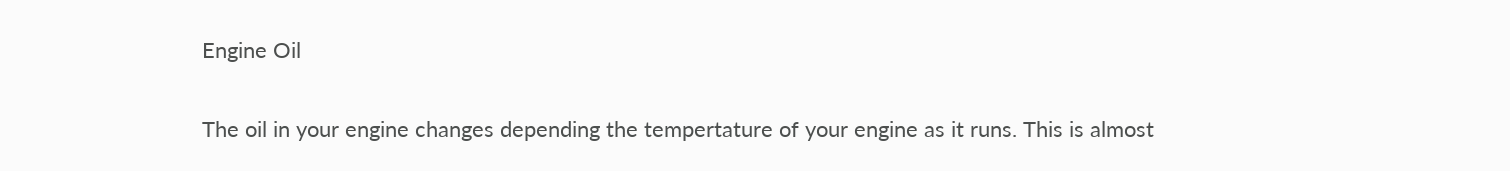Engine Oil

The oil in your engine changes depending the tempertature of your engine as it runs. This is almost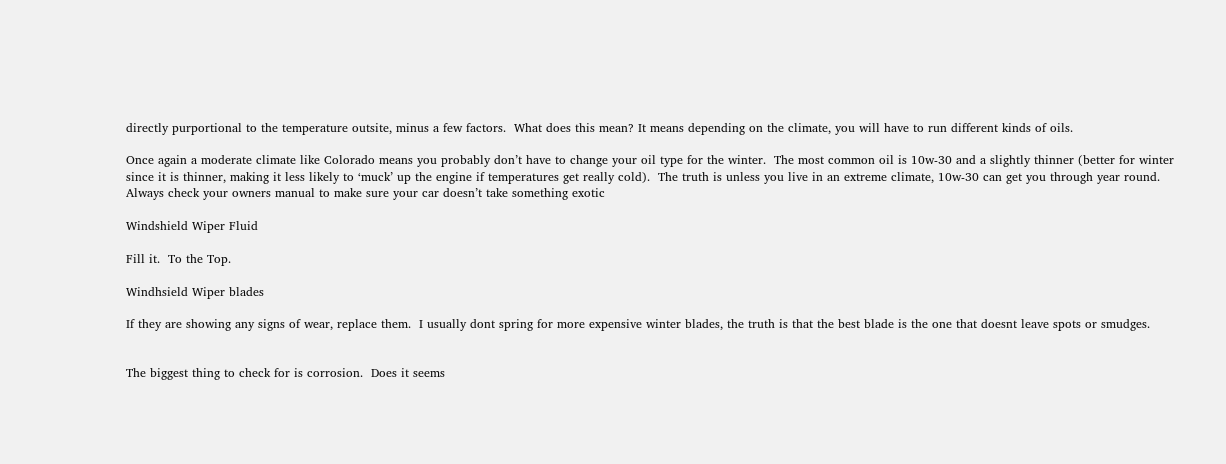directly purportional to the temperature outsite, minus a few factors.  What does this mean? It means depending on the climate, you will have to run different kinds of oils.

Once again a moderate climate like Colorado means you probably don’t have to change your oil type for the winter.  The most common oil is 10w-30 and a slightly thinner (better for winter since it is thinner, making it less likely to ‘muck’ up the engine if temperatures get really cold).  The truth is unless you live in an extreme climate, 10w-30 can get you through year round.  Always check your owners manual to make sure your car doesn’t take something exotic

Windshield Wiper Fluid

Fill it.  To the Top.

Windhsield Wiper blades

If they are showing any signs of wear, replace them.  I usually dont spring for more expensive winter blades, the truth is that the best blade is the one that doesnt leave spots or smudges.


The biggest thing to check for is corrosion.  Does it seems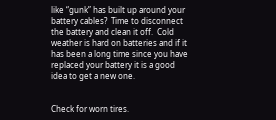like “gunk” has built up around your battery cables?  Time to disconnect the battery and clean it off.  Cold weather is hard on batteries and if it has been a long time since you have replaced your battery it is a good idea to get a new one.


Check for worn tires.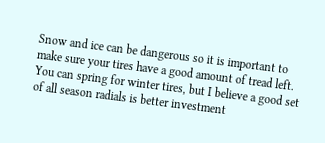Snow and ice can be dangerous so it is important to make sure your tires have a good amount of tread left.  You can spring for winter tires, but I believe a good set of all season radials is better investment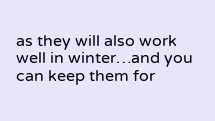as they will also work well in winter…and you can keep them for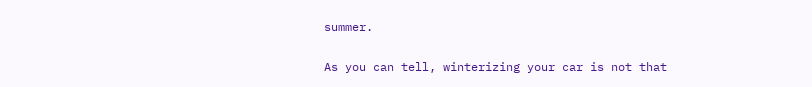summer.

As you can tell, winterizing your car is not that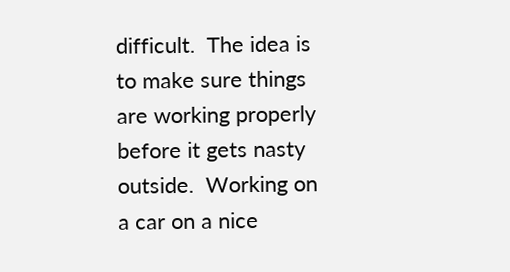difficult.  The idea is to make sure things are working properly before it gets nasty outside.  Working on a car on a nice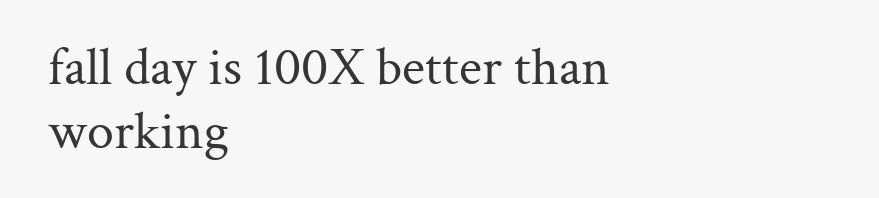fall day is 100X better than working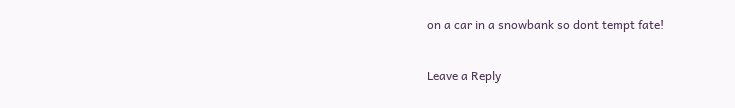on a car in a snowbank so dont tempt fate!

Leave a Reply